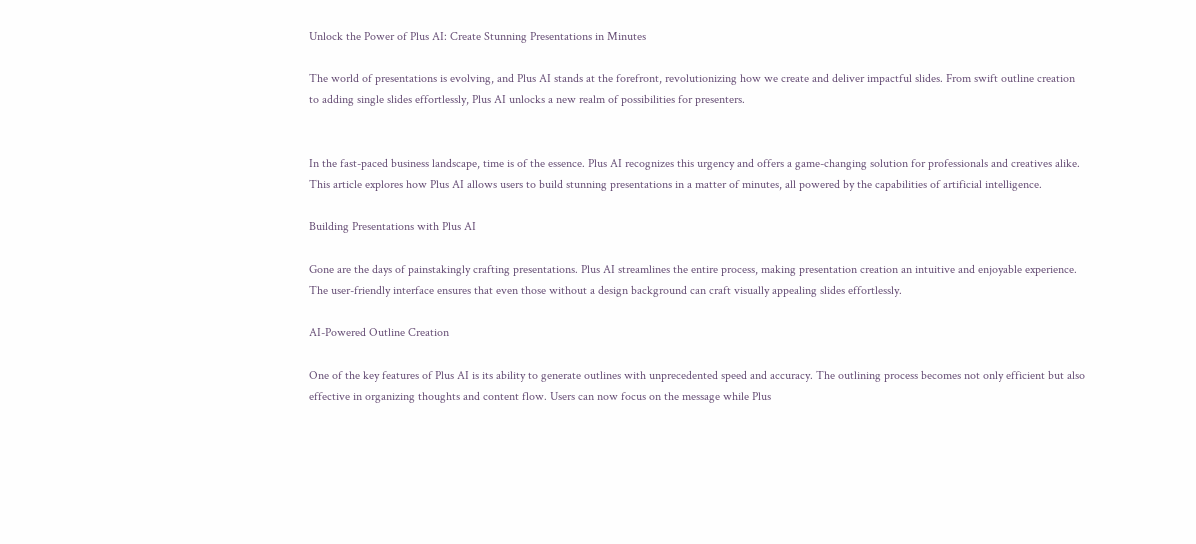Unlock the Power of Plus AI: Create Stunning Presentations in Minutes

The world of presentations is evolving, and Plus AI stands at the forefront, revolutionizing how we create and deliver impactful slides. From swift outline creation to adding single slides effortlessly, Plus AI unlocks a new realm of possibilities for presenters.


In the fast-paced business landscape, time is of the essence. Plus AI recognizes this urgency and offers a game-changing solution for professionals and creatives alike. This article explores how Plus AI allows users to build stunning presentations in a matter of minutes, all powered by the capabilities of artificial intelligence.

Building Presentations with Plus AI

Gone are the days of painstakingly crafting presentations. Plus AI streamlines the entire process, making presentation creation an intuitive and enjoyable experience. The user-friendly interface ensures that even those without a design background can craft visually appealing slides effortlessly.

AI-Powered Outline Creation

One of the key features of Plus AI is its ability to generate outlines with unprecedented speed and accuracy. The outlining process becomes not only efficient but also effective in organizing thoughts and content flow. Users can now focus on the message while Plus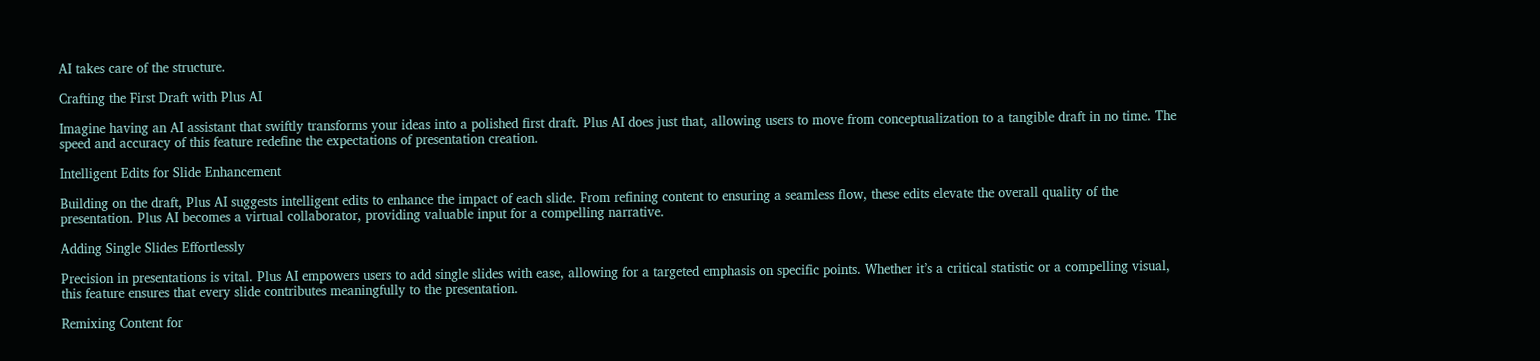AI takes care of the structure.

Crafting the First Draft with Plus AI

Imagine having an AI assistant that swiftly transforms your ideas into a polished first draft. Plus AI does just that, allowing users to move from conceptualization to a tangible draft in no time. The speed and accuracy of this feature redefine the expectations of presentation creation.

Intelligent Edits for Slide Enhancement

Building on the draft, Plus AI suggests intelligent edits to enhance the impact of each slide. From refining content to ensuring a seamless flow, these edits elevate the overall quality of the presentation. Plus AI becomes a virtual collaborator, providing valuable input for a compelling narrative.

Adding Single Slides Effortlessly

Precision in presentations is vital. Plus AI empowers users to add single slides with ease, allowing for a targeted emphasis on specific points. Whether it’s a critical statistic or a compelling visual, this feature ensures that every slide contributes meaningfully to the presentation.

Remixing Content for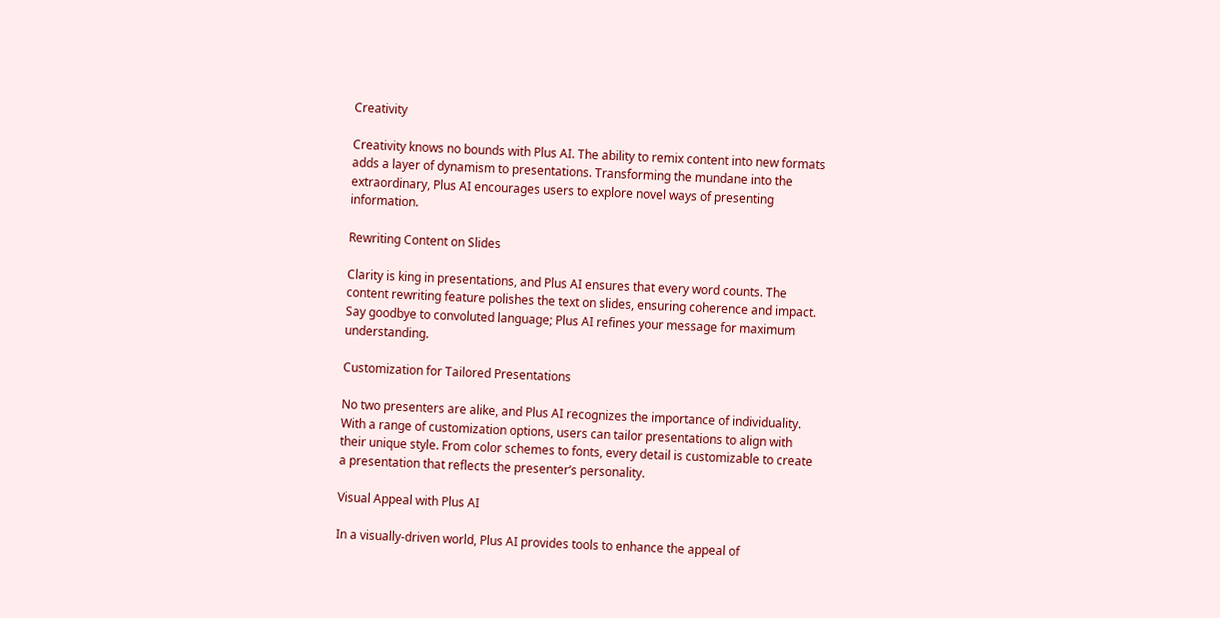Creativity

Creativity knows no bounds with Plus AI. The ability to remix content into new formats adds a layer of dynamism to presentations. Transforming the mundane into the extraordinary, Plus AI encourages users to explore novel ways of presenting information.

Rewriting Content on Slides

Clarity is king in presentations, and Plus AI ensures that every word counts. The content rewriting feature polishes the text on slides, ensuring coherence and impact. Say goodbye to convoluted language; Plus AI refines your message for maximum understanding.

Customization for Tailored Presentations

No two presenters are alike, and Plus AI recognizes the importance of individuality. With a range of customization options, users can tailor presentations to align with their unique style. From color schemes to fonts, every detail is customizable to create a presentation that reflects the presenter’s personality.

Visual Appeal with Plus AI

In a visually-driven world, Plus AI provides tools to enhance the appeal of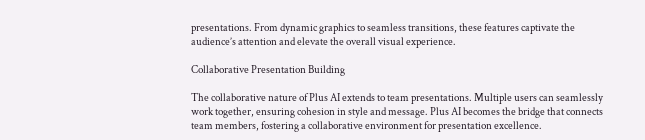presentations. From dynamic graphics to seamless transitions, these features captivate the audience’s attention and elevate the overall visual experience.

Collaborative Presentation Building

The collaborative nature of Plus AI extends to team presentations. Multiple users can seamlessly work together, ensuring cohesion in style and message. Plus AI becomes the bridge that connects team members, fostering a collaborative environment for presentation excellence.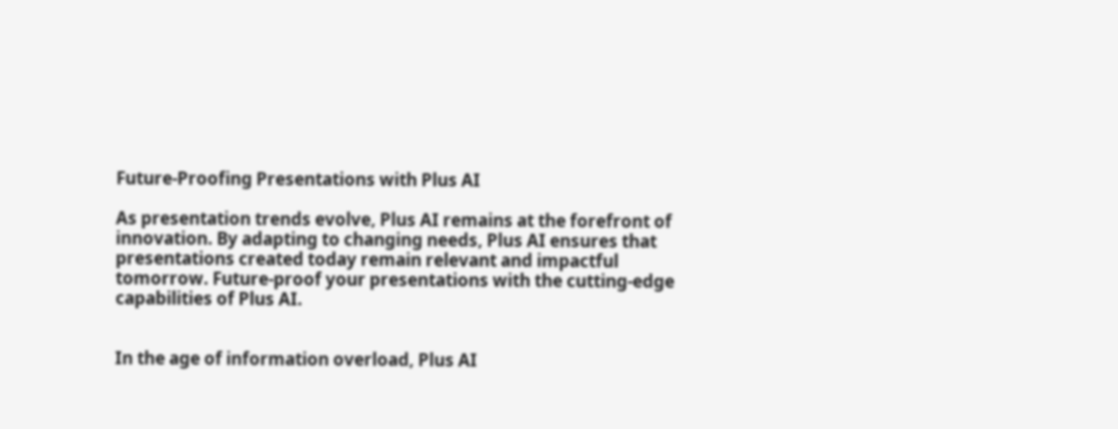Future-Proofing Presentations with Plus AI

As presentation trends evolve, Plus AI remains at the forefront of innovation. By adapting to changing needs, Plus AI ensures that presentations created today remain relevant and impactful tomorrow. Future-proof your presentations with the cutting-edge capabilities of Plus AI.


In the age of information overload, Plus AI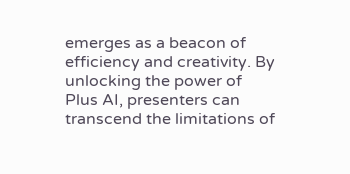emerges as a beacon of efficiency and creativity. By unlocking the power of Plus AI, presenters can transcend the limitations of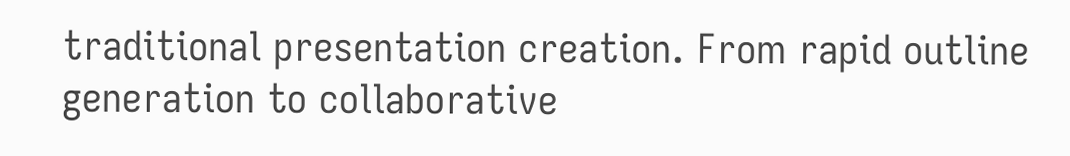traditional presentation creation. From rapid outline generation to collaborative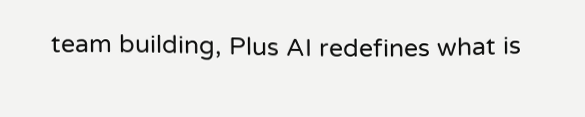team building, Plus AI redefines what is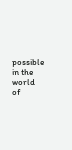possible in the world of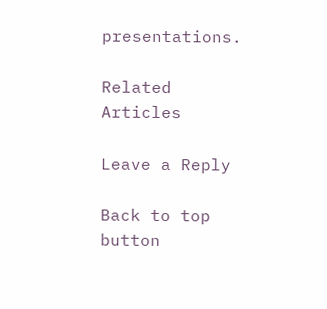presentations.

Related Articles

Leave a Reply

Back to top button